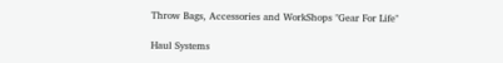Throw Bags, Accessories and WorkShops "Gear For Life"

Haul Systems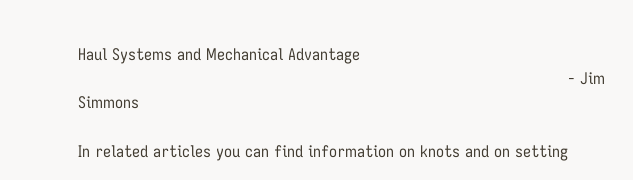Haul Systems and Mechanical Advantage
                                                                                                  - Jim Simmons

In related articles you can find information on knots and on setting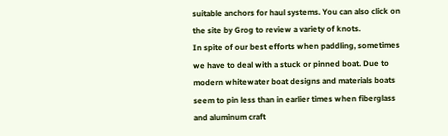suitable anchors for haul systems. You can also click on the site by Grog to review a variety of knots.
In spite of our best efforts when paddling, sometimes we have to deal with a stuck or pinned boat. Due to modern whitewater boat designs and materials boats seem to pin less than in earlier times when fiberglass and aluminum craft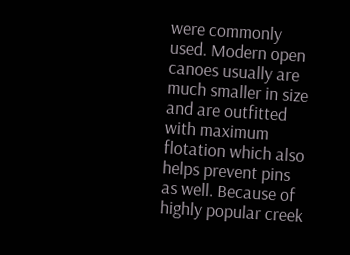were commonly used. Modern open canoes usually are much smaller in size and are outfitted with maximum flotation which also helps prevent pins as well. Because of highly popular creek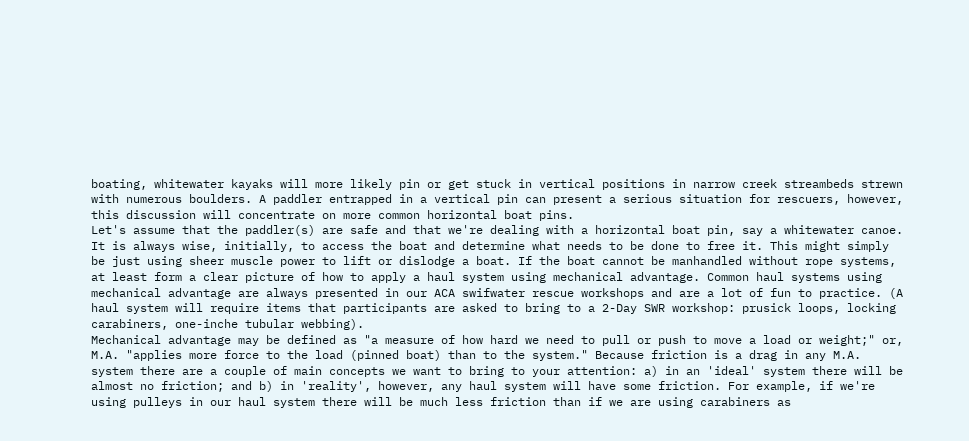boating, whitewater kayaks will more likely pin or get stuck in vertical positions in narrow creek streambeds strewn with numerous boulders. A paddler entrapped in a vertical pin can present a serious situation for rescuers, however, this discussion will concentrate on more common horizontal boat pins.
Let's assume that the paddler(s) are safe and that we're dealing with a horizontal boat pin, say a whitewater canoe. It is always wise, initially, to access the boat and determine what needs to be done to free it. This might simply be just using sheer muscle power to lift or dislodge a boat. If the boat cannot be manhandled without rope systems, at least form a clear picture of how to apply a haul system using mechanical advantage. Common haul systems using mechanical advantage are always presented in our ACA swifwater rescue workshops and are a lot of fun to practice. (A haul system will require items that participants are asked to bring to a 2-Day SWR workshop: prusick loops, locking carabiners, one-inche tubular webbing).
Mechanical advantage may be defined as "a measure of how hard we need to pull or push to move a load or weight;" or, M.A. "applies more force to the load (pinned boat) than to the system." Because friction is a drag in any M.A. system there are a couple of main concepts we want to bring to your attention: a) in an 'ideal' system there will be almost no friction; and b) in 'reality', however, any haul system will have some friction. For example, if we're using pulleys in our haul system there will be much less friction than if we are using carabiners as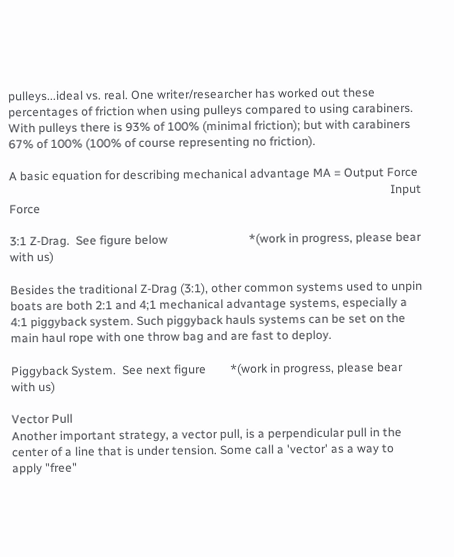pulleys...ideal vs. real. One writer/researcher has worked out these percentages of friction when using pulleys compared to using carabiners. With pulleys there is 93% of 100% (minimal friction); but with carabiners 67% of 100% (100% of course representing no friction).

A basic equation for describing mechanical advantage MA = Output Force
                                                                                                                               Input Force

3:1 Z-Drag.  See figure below                           *(work in progress, please bear with us)

Besides the traditional Z-Drag (3:1), other common systems used to unpin boats are both 2:1 and 4;1 mechanical advantage systems, especially a 4:1 piggyback system. Such piggyback hauls systems can be set on the main haul rope with one throw bag and are fast to deploy.

Piggyback System.  See next figure        *(work in progress, please bear with us)

Vector Pull
Another important strategy, a vector pull, is a perpendicular pull in the center of a line that is under tension. Some call a 'vector' as a way to apply "free"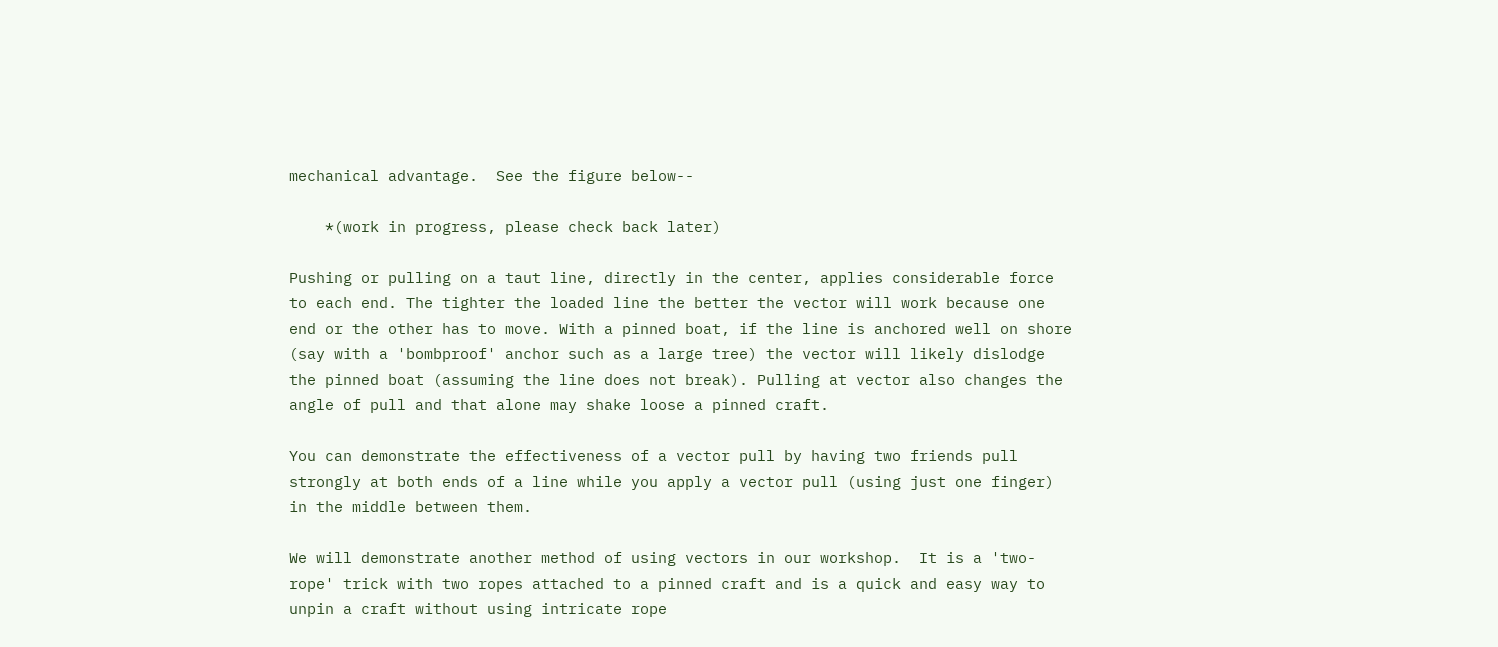mechanical advantage.  See the figure below--

    *(work in progress, please check back later)

Pushing or pulling on a taut line, directly in the center, applies considerable force to each end. The tighter the loaded line the better the vector will work because one end or the other has to move. With a pinned boat, if the line is anchored well on shore (say with a 'bombproof' anchor such as a large tree) the vector will likely dislodge the pinned boat (assuming the line does not break). Pulling at vector also changes the angle of pull and that alone may shake loose a pinned craft.

You can demonstrate the effectiveness of a vector pull by having two friends pull strongly at both ends of a line while you apply a vector pull (using just one finger) in the middle between them.

We will demonstrate another method of using vectors in our workshop.  It is a 'two-rope' trick with two ropes attached to a pinned craft and is a quick and easy way to unpin a craft without using intricate rope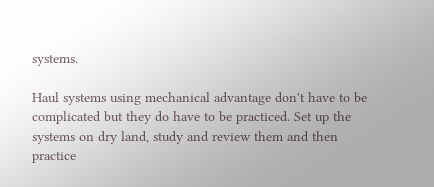systems.

Haul systems using mechanical advantage don't have to be complicated but they do have to be practiced. Set up the systems on dry land, study and review them and then practice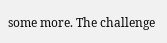some more. The challenge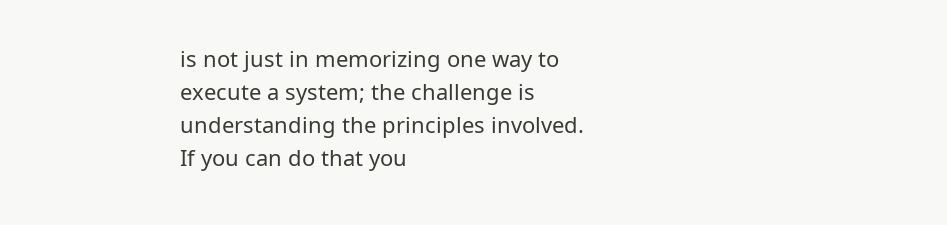is not just in memorizing one way to execute a system; the challenge is understanding the principles involved. If you can do that you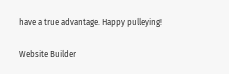have a true advantage. Happy pulleying!

Website Builder